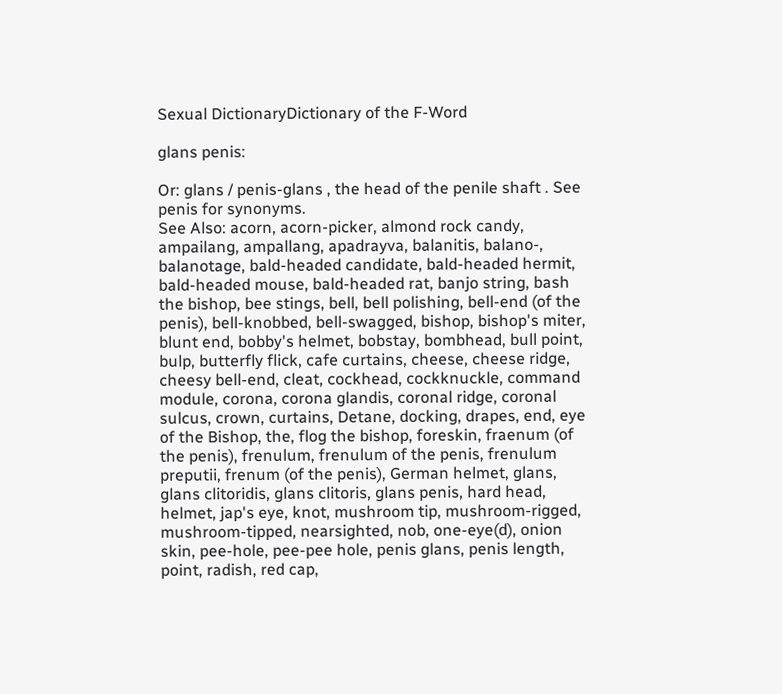Sexual DictionaryDictionary of the F-Word

glans penis:

Or: glans / penis-glans , the head of the penile shaft . See penis for synonyms.
See Also: acorn, acorn-picker, almond rock candy, ampailang, ampallang, apadrayva, balanitis, balano-, balanotage, bald-headed candidate, bald-headed hermit, bald-headed mouse, bald-headed rat, banjo string, bash the bishop, bee stings, bell, bell polishing, bell-end (of the penis), bell-knobbed, bell-swagged, bishop, bishop's miter, blunt end, bobby's helmet, bobstay, bombhead, bull point, bulp, butterfly flick, cafe curtains, cheese, cheese ridge, cheesy bell-end, cleat, cockhead, cockknuckle, command module, corona, corona glandis, coronal ridge, coronal sulcus, crown, curtains, Detane, docking, drapes, end, eye of the Bishop, the, flog the bishop, foreskin, fraenum (of the penis), frenulum, frenulum of the penis, frenulum preputii, frenum (of the penis), German helmet, glans, glans clitoridis, glans clitoris, glans penis, hard head, helmet, jap's eye, knot, mushroom tip, mushroom-rigged, mushroom-tipped, nearsighted, nob, one-eye(d), onion skin, pee-hole, pee-pee hole, penis glans, penis length, point, radish, red cap,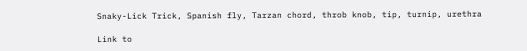Snaky-Lick Trick, Spanish fly, Tarzan chord, throb knob, tip, turnip, urethra

Link to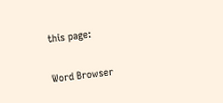this page:

Word Browser